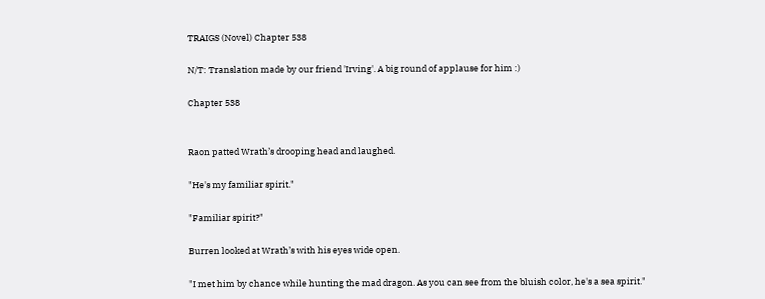TRAIGS (Novel) Chapter 538

N/T: Translation made by our friend 'Irving'. A big round of applause for him :)

Chapter 538


Raon patted Wrath’s drooping head and laughed.

"He's my familiar spirit."

"Familiar spirit?"

Burren looked at Wrath’s with his eyes wide open.

"I met him by chance while hunting the mad dragon. As you can see from the bluish color, he's a sea spirit."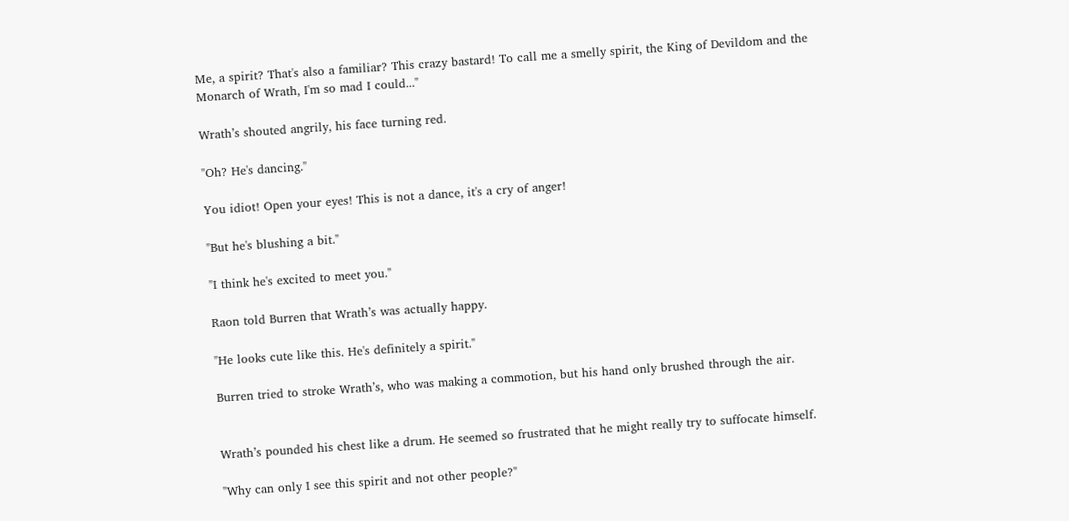Me, a spirit? That's also a familiar? This crazy bastard! To call me a smelly spirit, the King of Devildom and the Monarch of Wrath, I'm so mad I could..."

Wrath’s shouted angrily, his face turning red.

"Oh? He's dancing."

You idiot! Open your eyes! This is not a dance, it's a cry of anger!

"But he's blushing a bit."

"I think he's excited to meet you."

Raon told Burren that Wrath’s was actually happy.

"He looks cute like this. He's definitely a spirit."

Burren tried to stroke Wrath’s, who was making a commotion, but his hand only brushed through the air.


Wrath’s pounded his chest like a drum. He seemed so frustrated that he might really try to suffocate himself.

"Why can only I see this spirit and not other people?"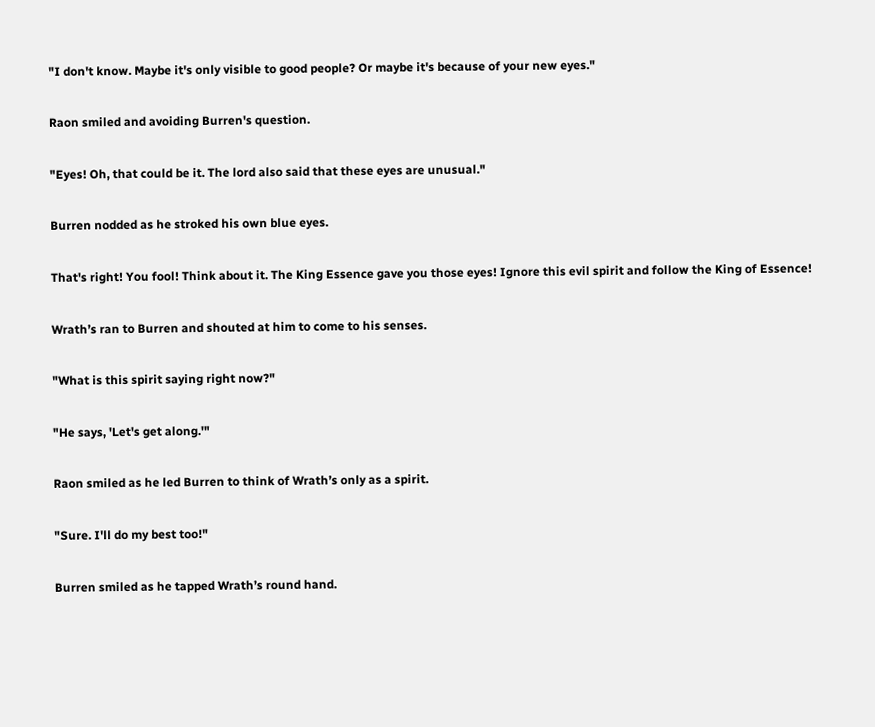"I don't know. Maybe it's only visible to good people? Or maybe it's because of your new eyes."

Raon smiled and avoiding Burren's question.

"Eyes! Oh, that could be it. The lord also said that these eyes are unusual."

Burren nodded as he stroked his own blue eyes.

That's right! You fool! Think about it. The King Essence gave you those eyes! Ignore this evil spirit and follow the King of Essence!

Wrath’s ran to Burren and shouted at him to come to his senses.

"What is this spirit saying right now?"

"He says, 'Let's get along.'"

Raon smiled as he led Burren to think of Wrath’s only as a spirit.

"Sure. I'll do my best too!"

Burren smiled as he tapped Wrath’s round hand.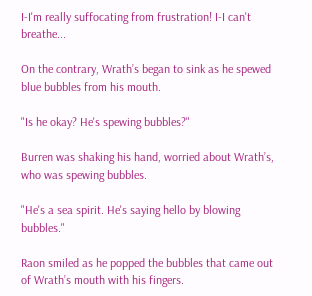I-I'm really suffocating from frustration! I-I can't breathe...

On the contrary, Wrath’s began to sink as he spewed blue bubbles from his mouth.

"Is he okay? He's spewing bubbles?"

Burren was shaking his hand, worried about Wrath’s, who was spewing bubbles.

"He's a sea spirit. He's saying hello by blowing bubbles."

Raon smiled as he popped the bubbles that came out of Wrath’s mouth with his fingers.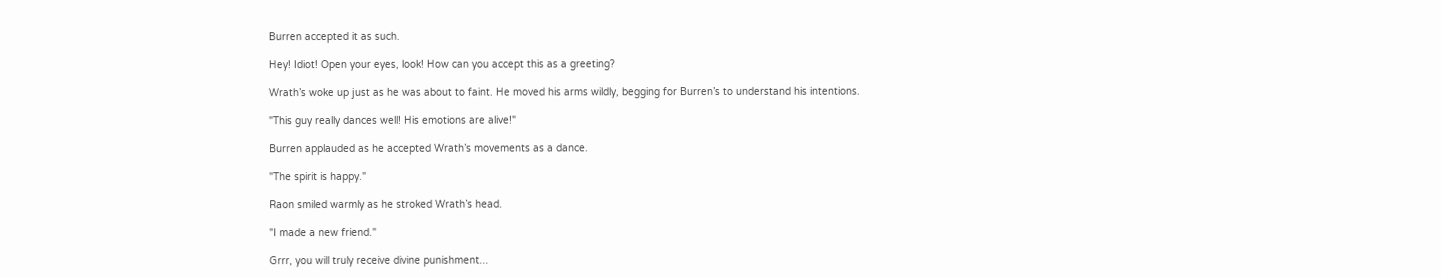Burren accepted it as such.

Hey! Idiot! Open your eyes, look! How can you accept this as a greeting?

Wrath’s woke up just as he was about to faint. He moved his arms wildly, begging for Burren’s to understand his intentions.

"This guy really dances well! His emotions are alive!"

Burren applauded as he accepted Wrath’s movements as a dance.

"The spirit is happy."

Raon smiled warmly as he stroked Wrath’s head.

"I made a new friend."

Grrr, you will truly receive divine punishment...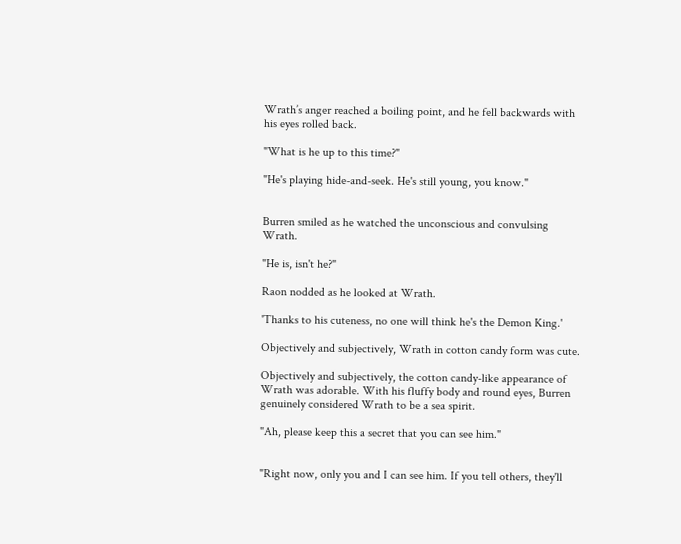Wrath’s anger reached a boiling point, and he fell backwards with his eyes rolled back.

"What is he up to this time?"

"He's playing hide-and-seek. He's still young, you know."


Burren smiled as he watched the unconscious and convulsing Wrath.

"He is, isn't he?"

Raon nodded as he looked at Wrath.

'Thanks to his cuteness, no one will think he's the Demon King.'

Objectively and subjectively, Wrath in cotton candy form was cute.

Objectively and subjectively, the cotton candy-like appearance of Wrath was adorable. With his fluffy body and round eyes, Burren genuinely considered Wrath to be a sea spirit.

"Ah, please keep this a secret that you can see him."


"Right now, only you and I can see him. If you tell others, they'll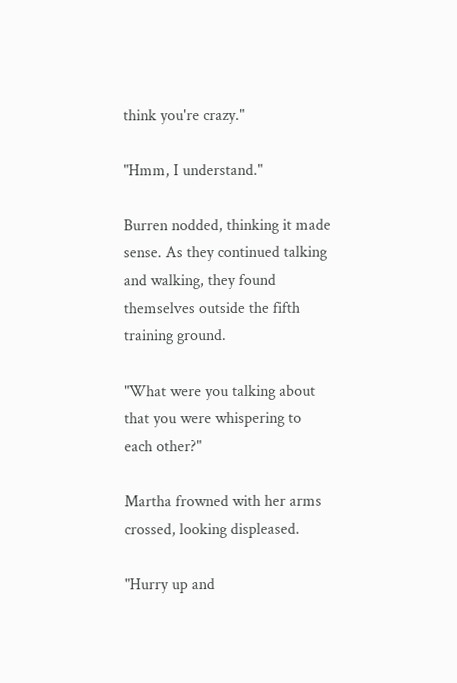think you're crazy."

"Hmm, I understand."

Burren nodded, thinking it made sense. As they continued talking and walking, they found themselves outside the fifth training ground.

"What were you talking about that you were whispering to each other?"

Martha frowned with her arms crossed, looking displeased.

"Hurry up and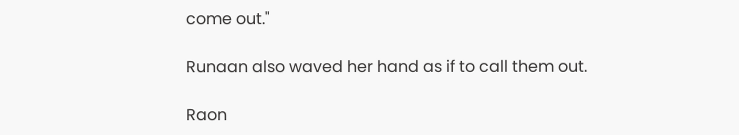come out."

Runaan also waved her hand as if to call them out.

Raon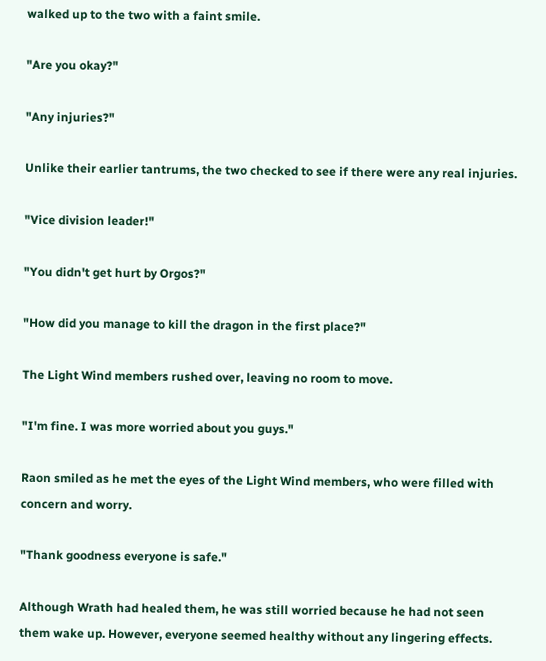walked up to the two with a faint smile.

"Are you okay?"

"Any injuries?"

Unlike their earlier tantrums, the two checked to see if there were any real injuries.

"Vice division leader!"

"You didn't get hurt by Orgos?"

"How did you manage to kill the dragon in the first place?"

The Light Wind members rushed over, leaving no room to move.

"I'm fine. I was more worried about you guys."

Raon smiled as he met the eyes of the Light Wind members, who were filled with concern and worry.

"Thank goodness everyone is safe."

Although Wrath had healed them, he was still worried because he had not seen them wake up. However, everyone seemed healthy without any lingering effects.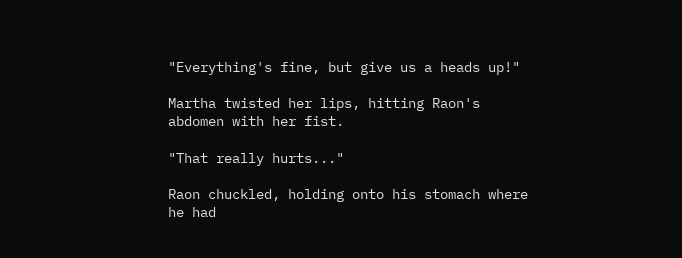"Everything's fine, but give us a heads up!"

Martha twisted her lips, hitting Raon's abdomen with her fist.

"That really hurts..."

Raon chuckled, holding onto his stomach where he had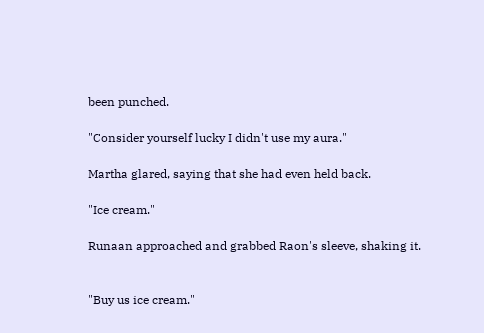been punched.

"Consider yourself lucky I didn't use my aura."

Martha glared, saying that she had even held back.

"Ice cream."

Runaan approached and grabbed Raon's sleeve, shaking it.


"Buy us ice cream."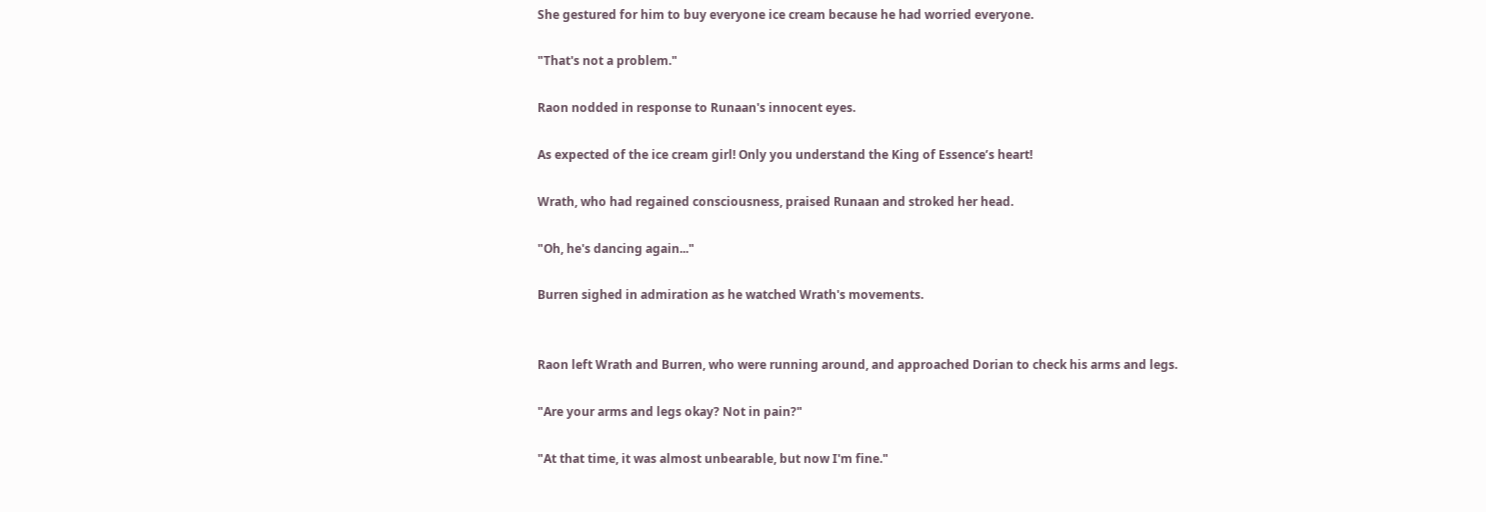She gestured for him to buy everyone ice cream because he had worried everyone.

"That's not a problem."

Raon nodded in response to Runaan's innocent eyes.

As expected of the ice cream girl! Only you understand the King of Essence’s heart!

Wrath, who had regained consciousness, praised Runaan and stroked her head.

"Oh, he's dancing again..."

Burren sighed in admiration as he watched Wrath's movements.


Raon left Wrath and Burren, who were running around, and approached Dorian to check his arms and legs.

"Are your arms and legs okay? Not in pain?"

"At that time, it was almost unbearable, but now I'm fine."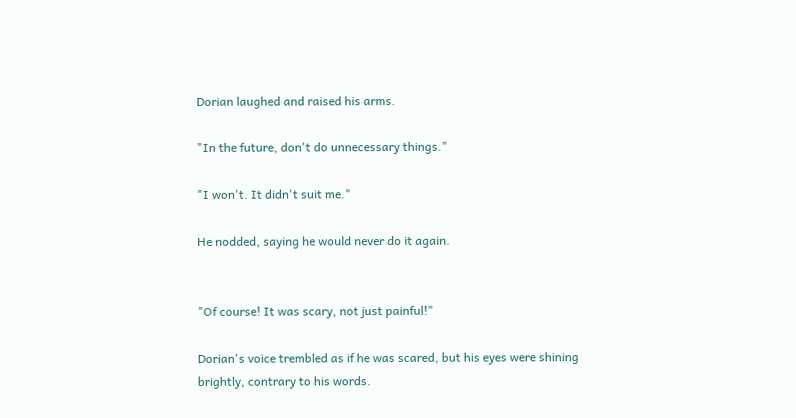Dorian laughed and raised his arms.

"In the future, don't do unnecessary things."

"I won't. It didn't suit me."

He nodded, saying he would never do it again.


"Of course! It was scary, not just painful!"

Dorian's voice trembled as if he was scared, but his eyes were shining brightly, contrary to his words.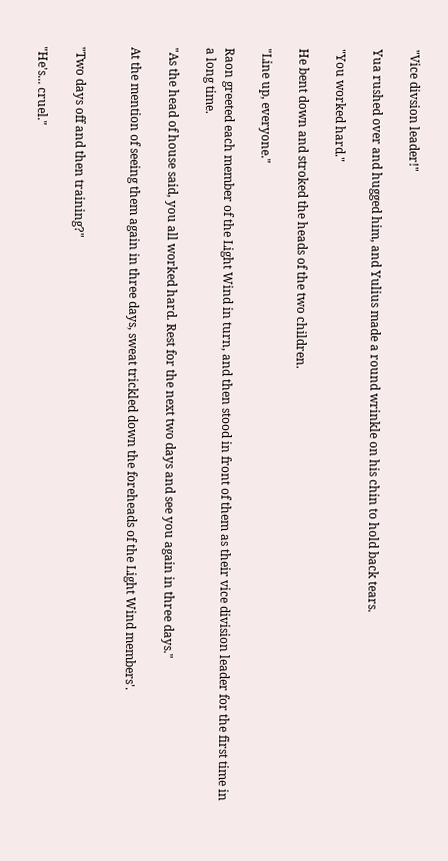"Vice divsion leader!"

Yua rushed over and hugged him, and Yulius made a round wrinkle on his chin to hold back tears.

"You worked hard."

He bent down and stroked the heads of the two children.

"Line up, everyone."

Raon greeted each member of the Light Wind in turn, and then stood in front of them as their vice division leader for the first time in a long time.

"As the head of house said, you all worked hard. Rest for the next two days and see you again in three days."

At the mention of seeing them again in three days, sweat trickled down the foreheads of the Light Wind members'.


"Two days off and then training?"

"He's... cruel."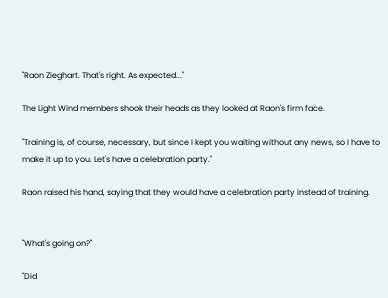"Raon Zieghart. That's right. As expected..."

The Light Wind members shook their heads as they looked at Raon's firm face.

"Training is, of course, necessary, but since I kept you waiting without any news, so I have to make it up to you. Let's have a celebration party."

Raon raised his hand, saying that they would have a celebration party instead of training.


"What's going on?"

"Did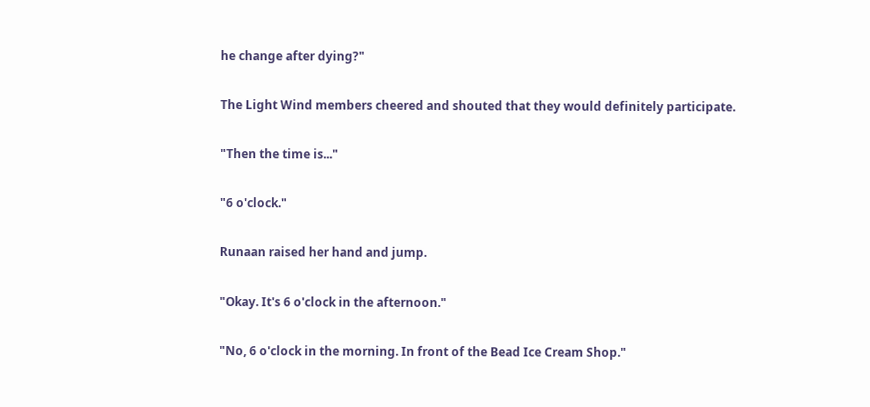he change after dying?"

The Light Wind members cheered and shouted that they would definitely participate.

"Then the time is..."

"6 o'clock."

Runaan raised her hand and jump.

"Okay. It's 6 o'clock in the afternoon."

"No, 6 o'clock in the morning. In front of the Bead Ice Cream Shop."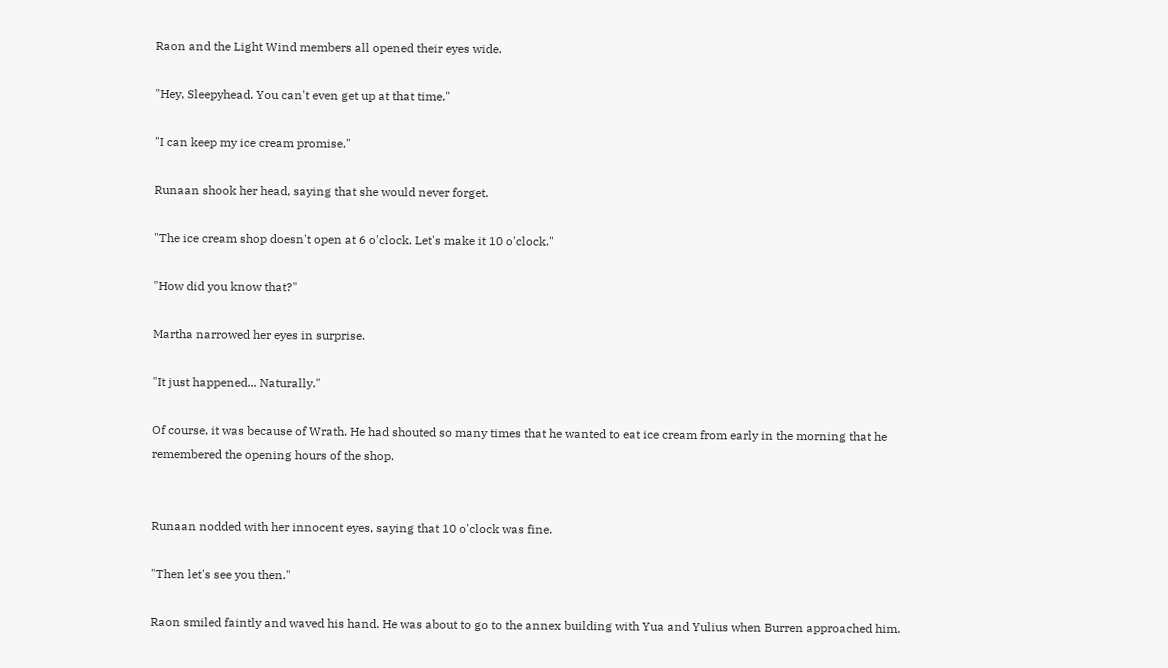Raon and the Light Wind members all opened their eyes wide.

"Hey, Sleepyhead. You can't even get up at that time."

"I can keep my ice cream promise."

Runaan shook her head, saying that she would never forget.

"The ice cream shop doesn't open at 6 o'clock. Let's make it 10 o'clock."

"How did you know that?"

Martha narrowed her eyes in surprise.

"It just happened... Naturally."

Of course, it was because of Wrath. He had shouted so many times that he wanted to eat ice cream from early in the morning that he remembered the opening hours of the shop.


Runaan nodded with her innocent eyes, saying that 10 o'clock was fine.

"Then let's see you then."

Raon smiled faintly and waved his hand. He was about to go to the annex building with Yua and Yulius when Burren approached him.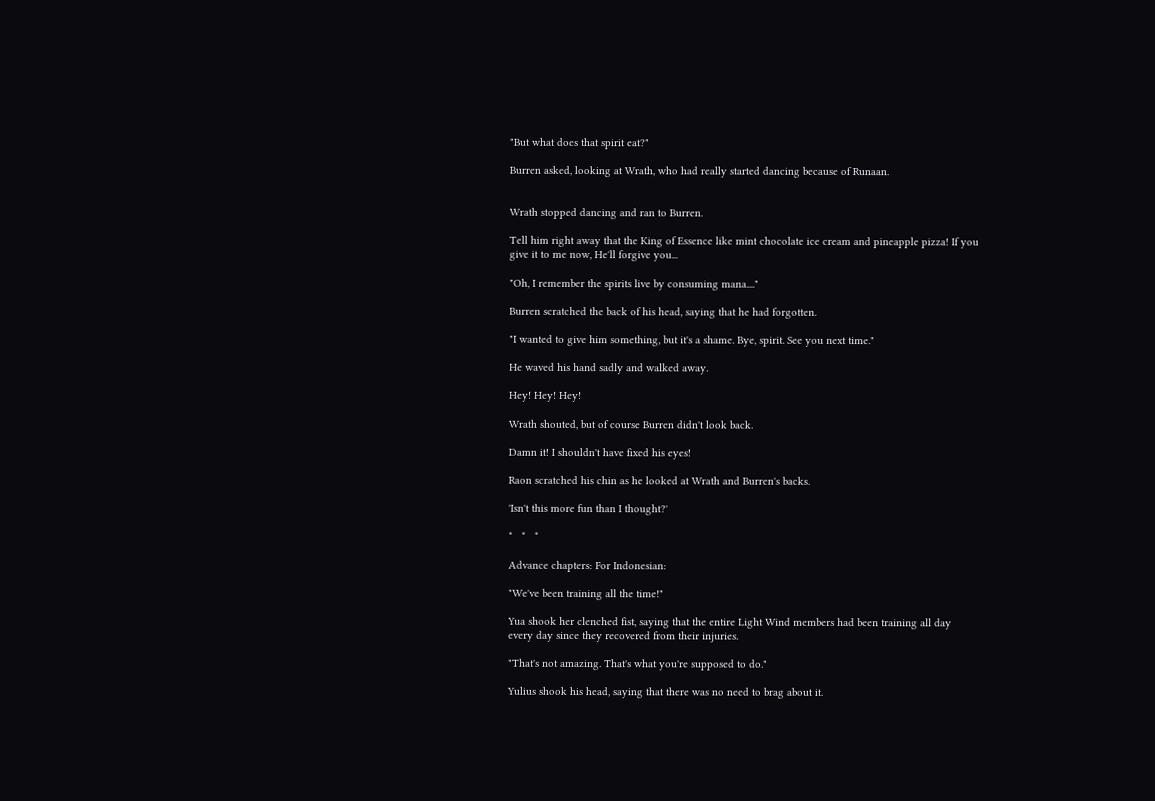"But what does that spirit eat?"

Burren asked, looking at Wrath, who had really started dancing because of Runaan.


Wrath stopped dancing and ran to Burren.

Tell him right away that the King of Essence like mint chocolate ice cream and pineapple pizza! If you give it to me now, He'll forgive you...

"Oh, I remember the spirits live by consuming mana...."

Burren scratched the back of his head, saying that he had forgotten.

"I wanted to give him something, but it's a shame. Bye, spirit. See you next time."

He waved his hand sadly and walked away.

Hey! Hey! Hey!

Wrath shouted, but of course Burren didn't look back.

Damn it! I shouldn't have fixed his eyes!

Raon scratched his chin as he looked at Wrath and Burren's backs.

'Isn't this more fun than I thought?'

*   *   *

Advance chapters: For Indonesian:

"We've been training all the time!"

Yua shook her clenched fist, saying that the entire Light Wind members had been training all day every day since they recovered from their injuries.

"That's not amazing. That's what you're supposed to do."

Yulius shook his head, saying that there was no need to brag about it.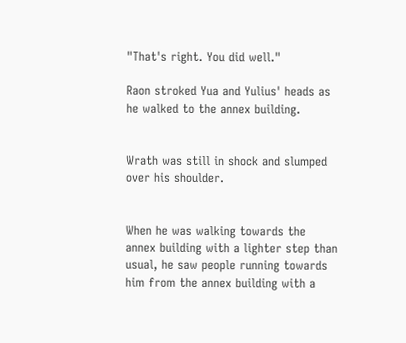"That's right. You did well."

Raon stroked Yua and Yulius' heads as he walked to the annex building.


Wrath was still in shock and slumped over his shoulder.


When he was walking towards the annex building with a lighter step than usual, he saw people running towards him from the annex building with a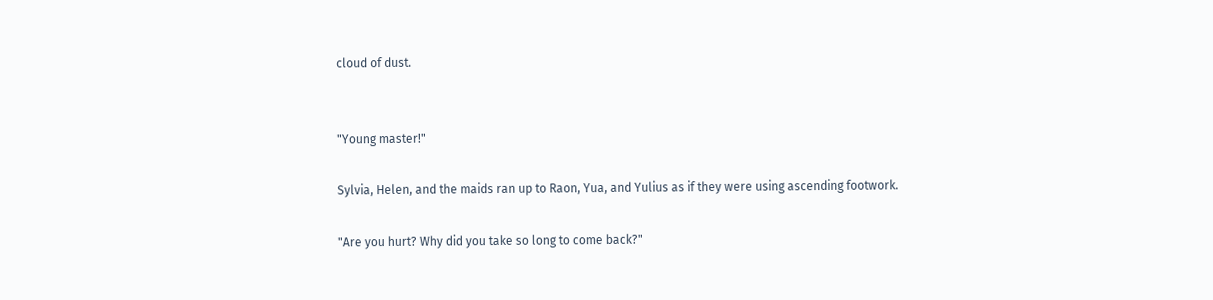cloud of dust.


"Young master!"

Sylvia, Helen, and the maids ran up to Raon, Yua, and Yulius as if they were using ascending footwork.

"Are you hurt? Why did you take so long to come back?"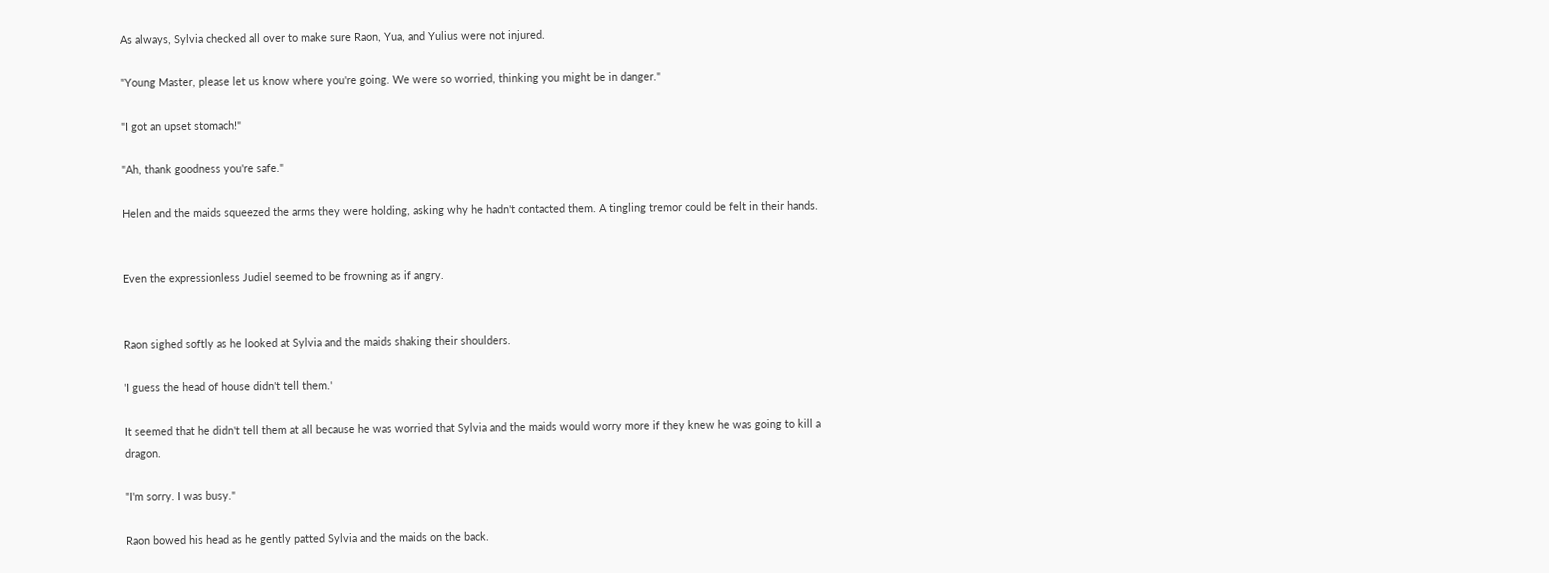As always, Sylvia checked all over to make sure Raon, Yua, and Yulius were not injured.

"Young Master, please let us know where you're going. We were so worried, thinking you might be in danger."

"I got an upset stomach!"

"Ah, thank goodness you're safe."

Helen and the maids squeezed the arms they were holding, asking why he hadn't contacted them. A tingling tremor could be felt in their hands.


Even the expressionless Judiel seemed to be frowning as if angry.


Raon sighed softly as he looked at Sylvia and the maids shaking their shoulders.

'I guess the head of house didn't tell them.'

It seemed that he didn't tell them at all because he was worried that Sylvia and the maids would worry more if they knew he was going to kill a dragon.

"I'm sorry. I was busy."

Raon bowed his head as he gently patted Sylvia and the maids on the back.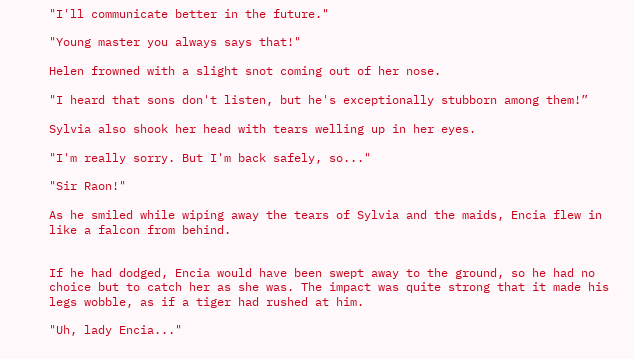"I'll communicate better in the future."

"Young master you always says that!"

Helen frowned with a slight snot coming out of her nose.

"I heard that sons don't listen, but he's exceptionally stubborn among them!”

Sylvia also shook her head with tears welling up in her eyes.

"I'm really sorry. But I'm back safely, so..."

"Sir Raon!"

As he smiled while wiping away the tears of Sylvia and the maids, Encia flew in like a falcon from behind.


If he had dodged, Encia would have been swept away to the ground, so he had no choice but to catch her as she was. The impact was quite strong that it made his legs wobble, as if a tiger had rushed at him.

"Uh, lady Encia..."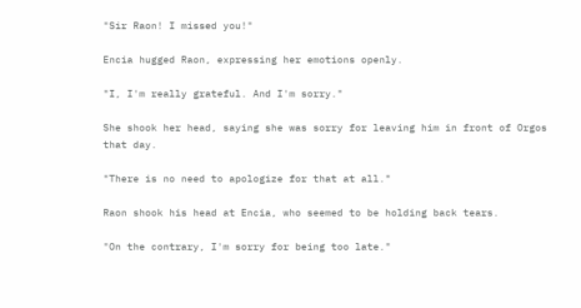"Sir Raon! I missed you!"

Encia hugged Raon, expressing her emotions openly.

"I, I'm really grateful. And I'm sorry."

She shook her head, saying she was sorry for leaving him in front of Orgos that day.

"There is no need to apologize for that at all."

Raon shook his head at Encia, who seemed to be holding back tears.

"On the contrary, I'm sorry for being too late."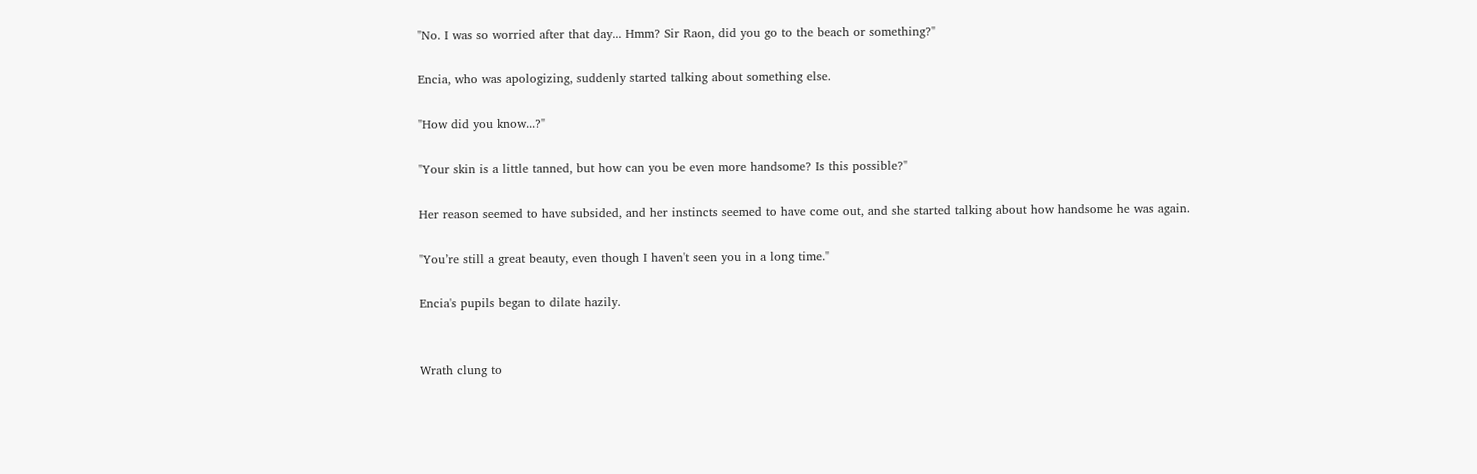"No. I was so worried after that day... Hmm? Sir Raon, did you go to the beach or something?"

Encia, who was apologizing, suddenly started talking about something else.

"How did you know...?"

"Your skin is a little tanned, but how can you be even more handsome? Is this possible?"

Her reason seemed to have subsided, and her instincts seemed to have come out, and she started talking about how handsome he was again.

"You’re still a great beauty, even though I haven't seen you in a long time."

Encia's pupils began to dilate hazily.


Wrath clung to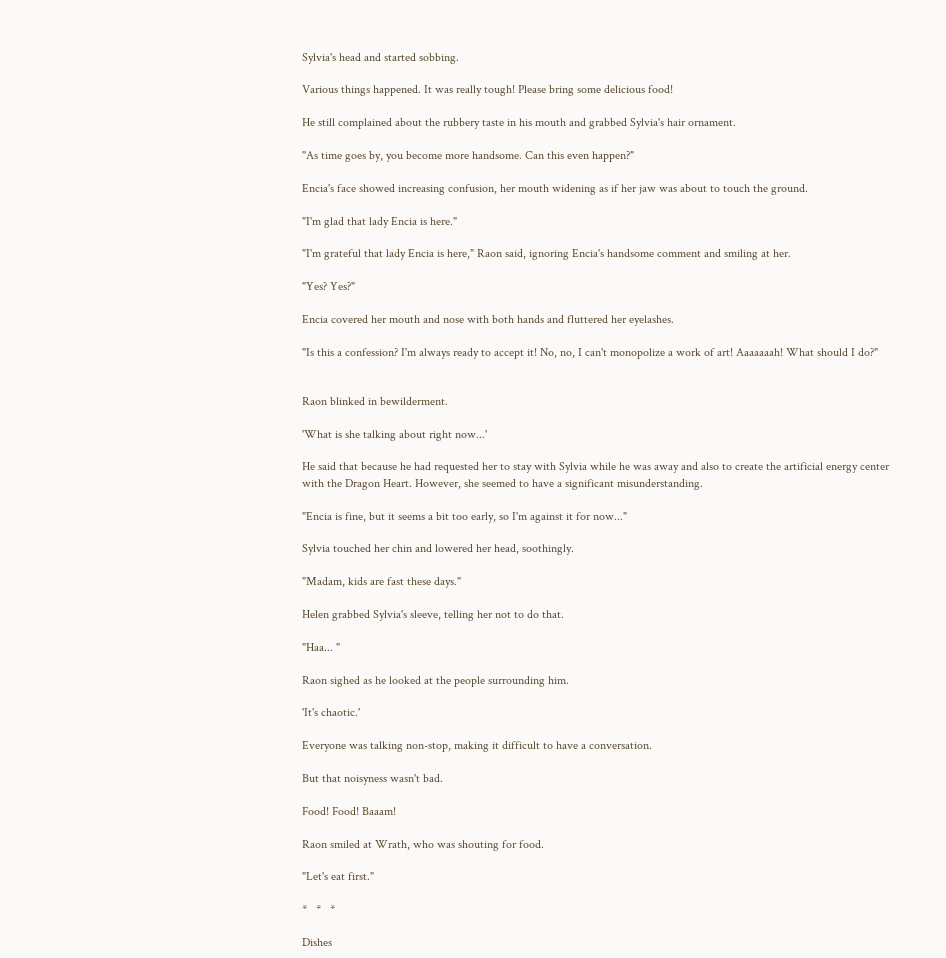Sylvia's head and started sobbing.

Various things happened. It was really tough! Please bring some delicious food!

He still complained about the rubbery taste in his mouth and grabbed Sylvia's hair ornament.

"As time goes by, you become more handsome. Can this even happen?"

Encia's face showed increasing confusion, her mouth widening as if her jaw was about to touch the ground.

"I'm glad that lady Encia is here."

"I'm grateful that lady Encia is here," Raon said, ignoring Encia's handsome comment and smiling at her.

"Yes? Yes?"

Encia covered her mouth and nose with both hands and fluttered her eyelashes.

"Is this a confession? I'm always ready to accept it! No, no, I can't monopolize a work of art! Aaaaaaah! What should I do?"


Raon blinked in bewilderment.

'What is she talking about right now...'

He said that because he had requested her to stay with Sylvia while he was away and also to create the artificial energy center with the Dragon Heart. However, she seemed to have a significant misunderstanding.

"Encia is fine, but it seems a bit too early, so I'm against it for now..."

Sylvia touched her chin and lowered her head, soothingly.

"Madam, kids are fast these days."

Helen grabbed Sylvia's sleeve, telling her not to do that.

"Haa... "

Raon sighed as he looked at the people surrounding him.

'It's chaotic.'

Everyone was talking non-stop, making it difficult to have a conversation.

But that noisyness wasn't bad.

Food! Food! Baaam!

Raon smiled at Wrath, who was shouting for food.

"Let's eat first."

*   *   *

Dishes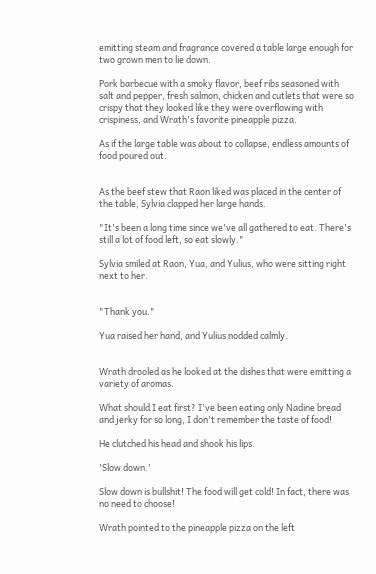emitting steam and fragrance covered a table large enough for two grown men to lie down.

Pork barbecue with a smoky flavor, beef ribs seasoned with salt and pepper, fresh salmon, chicken and cutlets that were so crispy that they looked like they were overflowing with crispiness, and Wrath's favorite pineapple pizza.

As if the large table was about to collapse, endless amounts of food poured out.


As the beef stew that Raon liked was placed in the center of the table, Sylvia clapped her large hands.

"It's been a long time since we've all gathered to eat. There's still a lot of food left, so eat slowly."

Sylvia smiled at Raon, Yua, and Yulius, who were sitting right next to her.


"Thank you."

Yua raised her hand, and Yulius nodded calmly.


Wrath drooled as he looked at the dishes that were emitting a variety of aromas.

What should I eat first? I've been eating only Nadine bread and jerky for so long, I don't remember the taste of food!

He clutched his head and shook his lips.

'Slow down.'

Slow down is bullshit! The food will get cold! In fact, there was no need to choose!

Wrath pointed to the pineapple pizza on the left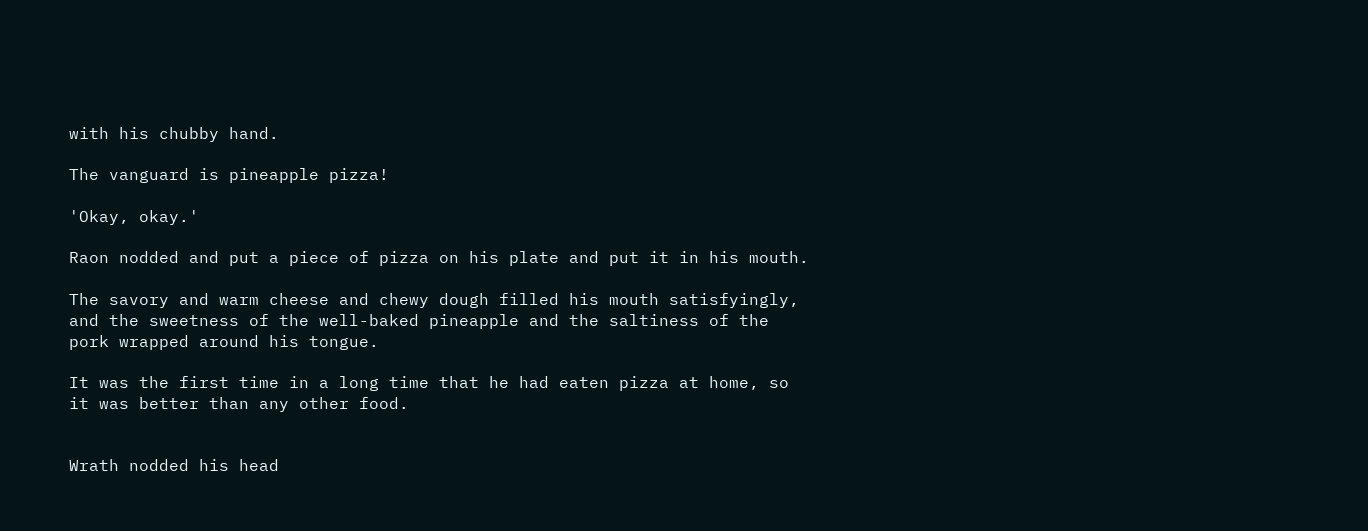with his chubby hand.

The vanguard is pineapple pizza!

'Okay, okay.'

Raon nodded and put a piece of pizza on his plate and put it in his mouth.

The savory and warm cheese and chewy dough filled his mouth satisfyingly, and the sweetness of the well-baked pineapple and the saltiness of the pork wrapped around his tongue.

It was the first time in a long time that he had eaten pizza at home, so it was better than any other food.


Wrath nodded his head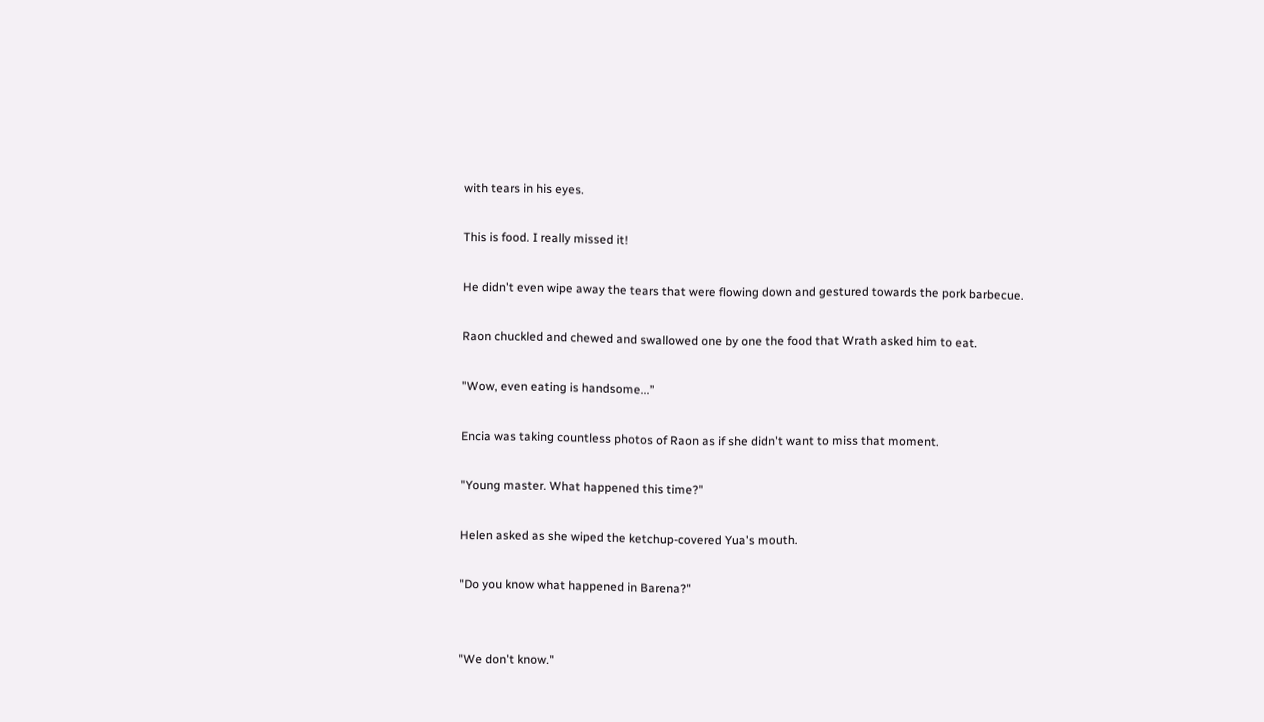with tears in his eyes.

This is food. I really missed it!

He didn't even wipe away the tears that were flowing down and gestured towards the pork barbecue.

Raon chuckled and chewed and swallowed one by one the food that Wrath asked him to eat.

"Wow, even eating is handsome...”

Encia was taking countless photos of Raon as if she didn't want to miss that moment.

"Young master. What happened this time?"

Helen asked as she wiped the ketchup-covered Yua's mouth.

"Do you know what happened in Barena?"


"We don't know."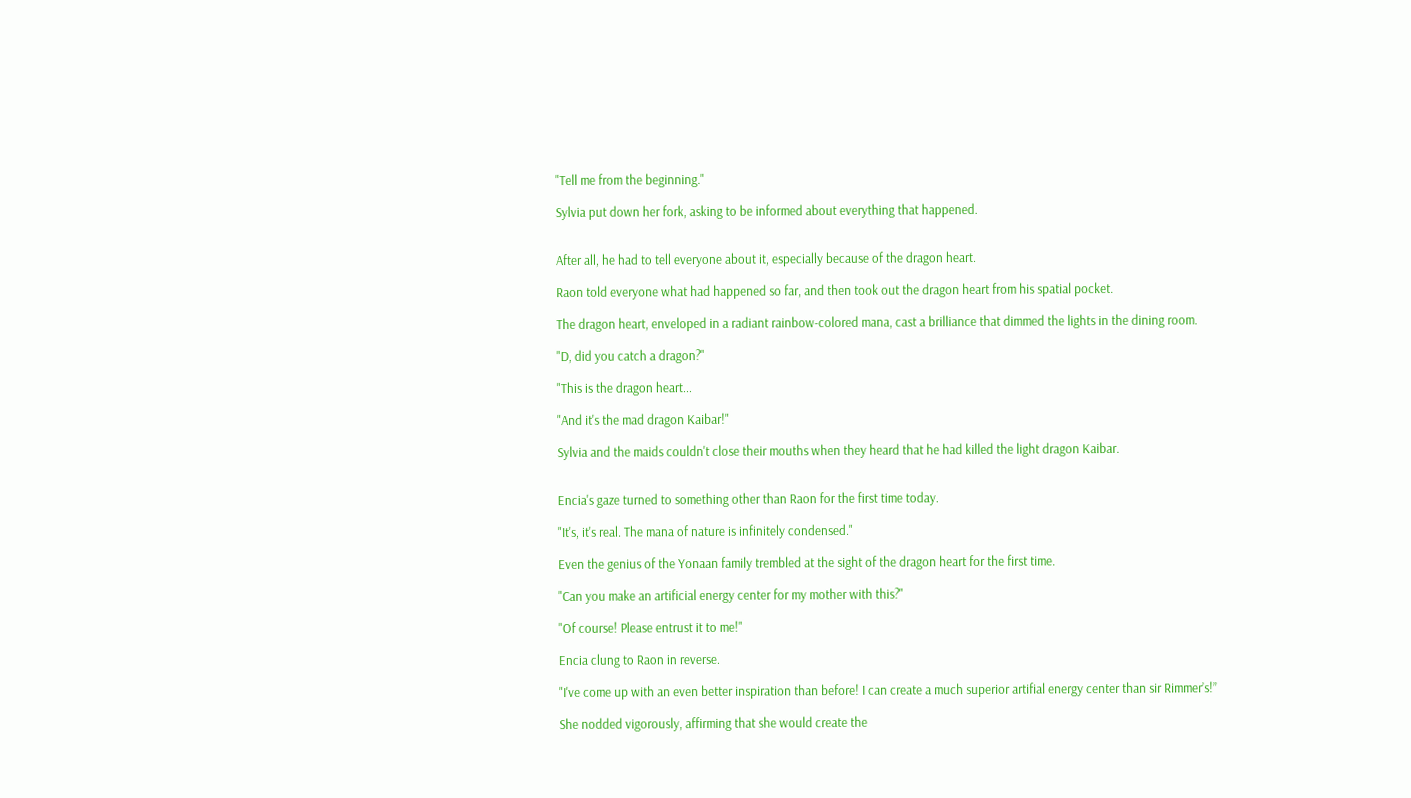"Tell me from the beginning."

Sylvia put down her fork, asking to be informed about everything that happened.


After all, he had to tell everyone about it, especially because of the dragon heart.

Raon told everyone what had happened so far, and then took out the dragon heart from his spatial pocket.

The dragon heart, enveloped in a radiant rainbow-colored mana, cast a brilliance that dimmed the lights in the dining room.

"D, did you catch a dragon?"

"This is the dragon heart...

"And it's the mad dragon Kaibar!"

Sylvia and the maids couldn't close their mouths when they heard that he had killed the light dragon Kaibar.


Encia's gaze turned to something other than Raon for the first time today.

"It's, it's real. The mana of nature is infinitely condensed."

Even the genius of the Yonaan family trembled at the sight of the dragon heart for the first time.

"Can you make an artificial energy center for my mother with this?"

"Of course! Please entrust it to me!"

Encia clung to Raon in reverse.

"I've come up with an even better inspiration than before! I can create a much superior artifial energy center than sir Rimmer’s!”

She nodded vigorously, affirming that she would create the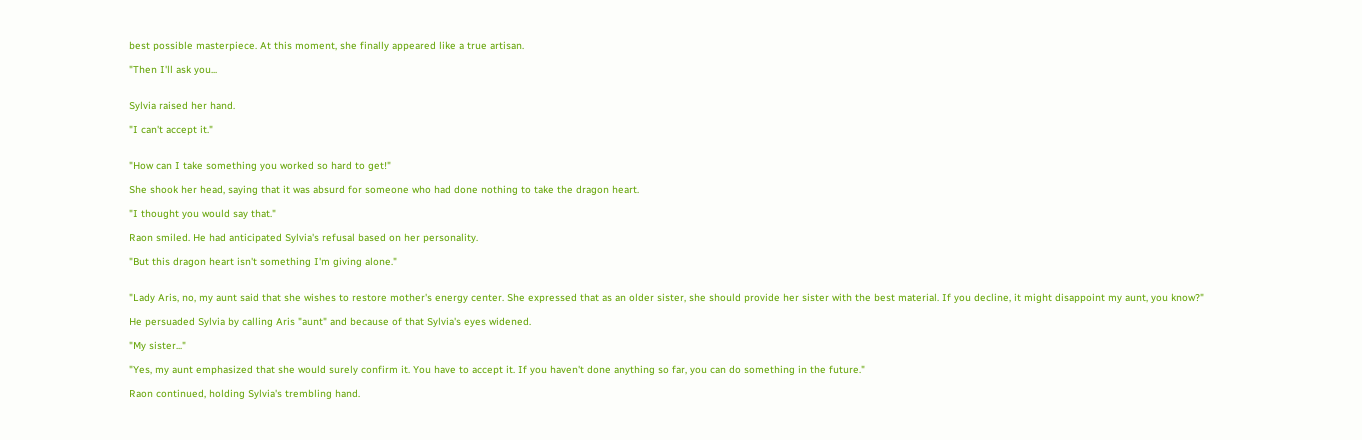best possible masterpiece. At this moment, she finally appeared like a true artisan.

"Then I'll ask you...


Sylvia raised her hand.

"I can't accept it."


"How can I take something you worked so hard to get!"

She shook her head, saying that it was absurd for someone who had done nothing to take the dragon heart.

"I thought you would say that."

Raon smiled. He had anticipated Sylvia's refusal based on her personality.

"But this dragon heart isn't something I'm giving alone."


"Lady Aris, no, my aunt said that she wishes to restore mother's energy center. She expressed that as an older sister, she should provide her sister with the best material. If you decline, it might disappoint my aunt, you know?"

He persuaded Sylvia by calling Aris "aunt" and because of that Sylvia's eyes widened.

"My sister..."

"Yes, my aunt emphasized that she would surely confirm it. You have to accept it. If you haven't done anything so far, you can do something in the future."

Raon continued, holding Sylvia's trembling hand.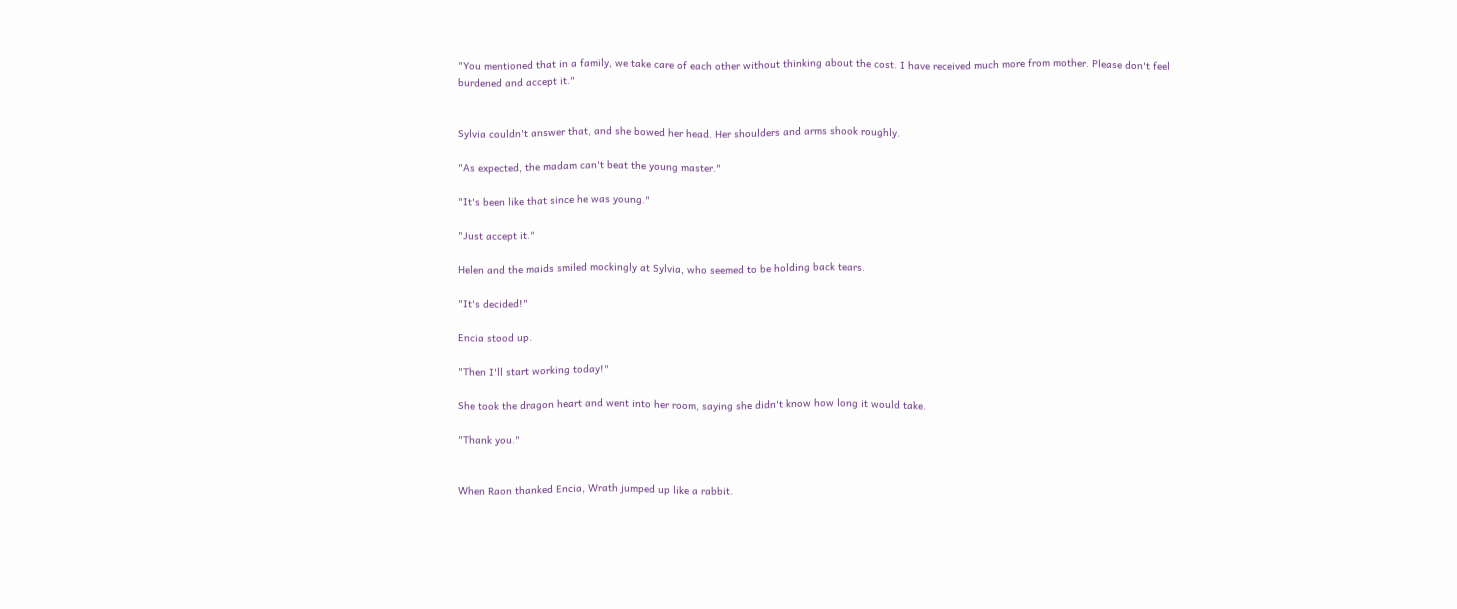"You mentioned that in a family, we take care of each other without thinking about the cost. I have received much more from mother. Please don't feel burdened and accept it."


Sylvia couldn't answer that, and she bowed her head. Her shoulders and arms shook roughly.

"As expected, the madam can't beat the young master."

"It's been like that since he was young."

"Just accept it."

Helen and the maids smiled mockingly at Sylvia, who seemed to be holding back tears.

"It's decided!"

Encia stood up.

"Then I'll start working today!"

She took the dragon heart and went into her room, saying she didn't know how long it would take.

"Thank you."


When Raon thanked Encia, Wrath jumped up like a rabbit.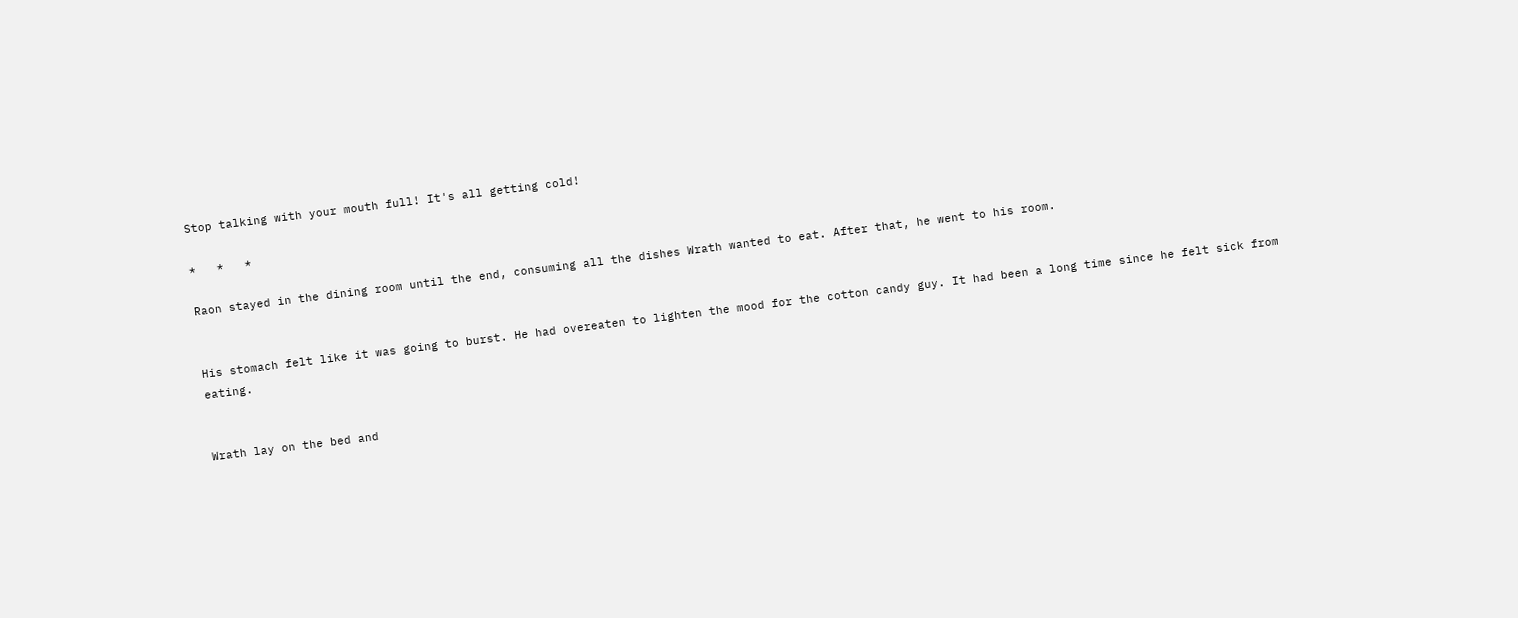Stop talking with your mouth full! It's all getting cold!

*   *   *

Raon stayed in the dining room until the end, consuming all the dishes Wrath wanted to eat. After that, he went to his room.


His stomach felt like it was going to burst. He had overeaten to lighten the mood for the cotton candy guy. It had been a long time since he felt sick from eating.


Wrath lay on the bed and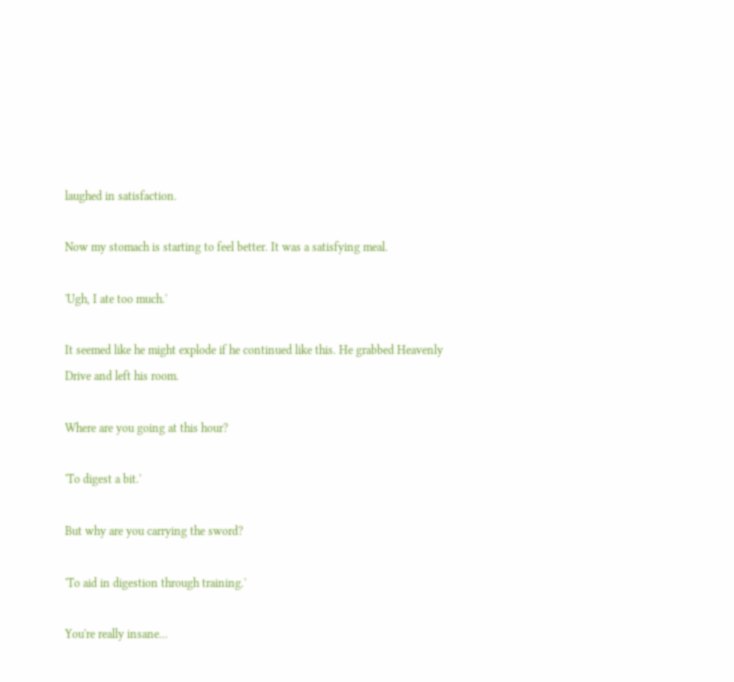laughed in satisfaction.

Now my stomach is starting to feel better. It was a satisfying meal.

'Ugh, I ate too much.'

It seemed like he might explode if he continued like this. He grabbed Heavenly Drive and left his room.

Where are you going at this hour?

'To digest a bit.'

But why are you carrying the sword?

'To aid in digestion through training.'

You're really insane...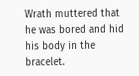Wrath muttered that he was bored and hid his body in the bracelet.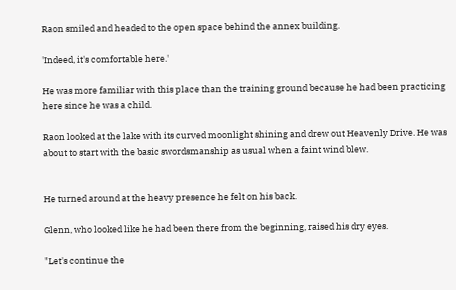Raon smiled and headed to the open space behind the annex building.

'Indeed, it's comfortable here.'

He was more familiar with this place than the training ground because he had been practicing here since he was a child.

Raon looked at the lake with its curved moonlight shining and drew out Heavenly Drive. He was about to start with the basic swordsmanship as usual when a faint wind blew.


He turned around at the heavy presence he felt on his back.

Glenn, who looked like he had been there from the beginning, raised his dry eyes.

"Let's continue the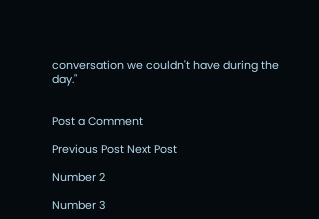conversation we couldn't have during the day."


Post a Comment

Previous Post Next Post

Number 2

Number 3